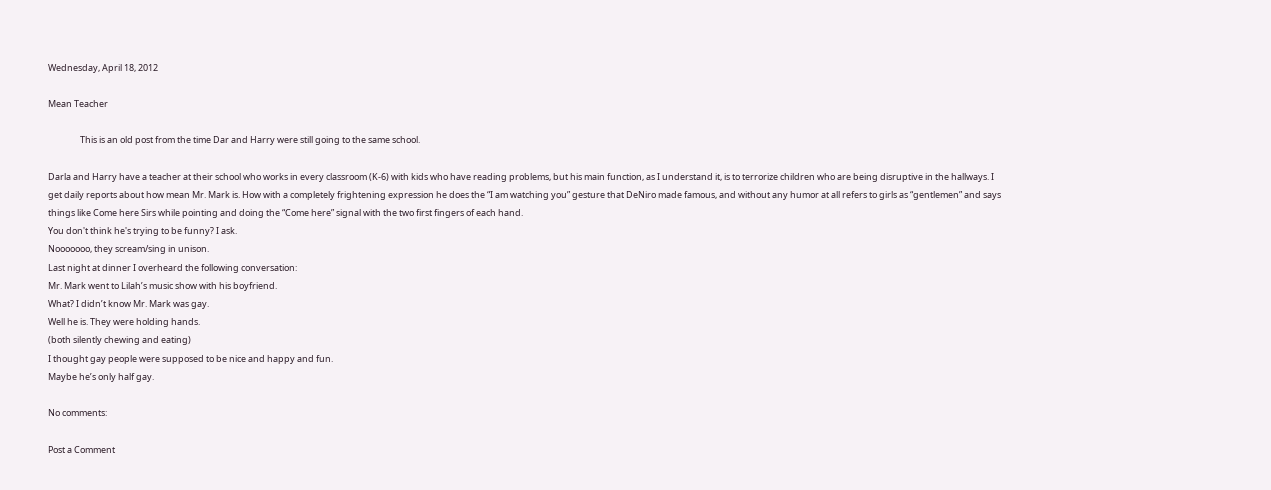Wednesday, April 18, 2012

Mean Teacher

                This is an old post from the time Dar and Harry were still going to the same school.

Darla and Harry have a teacher at their school who works in every classroom (K-6) with kids who have reading problems, but his main function, as I understand it, is to terrorize children who are being disruptive in the hallways. I get daily reports about how mean Mr. Mark is. How with a completely frightening expression he does the “I am watching you” gesture that DeNiro made famous, and without any humor at all refers to girls as “gentlemen” and says things like Come here Sirs while pointing and doing the “Come here” signal with the two first fingers of each hand.
You don't think he's trying to be funny? I ask.
Nooooooo, they scream/sing in unison.
Last night at dinner I overheard the following conversation:
Mr. Mark went to Lilah’s music show with his boyfriend.
What? I didn’t know Mr. Mark was gay.
Well he is. They were holding hands.
(both silently chewing and eating)
I thought gay people were supposed to be nice and happy and fun.
Maybe he’s only half gay.

No comments:

Post a Comment